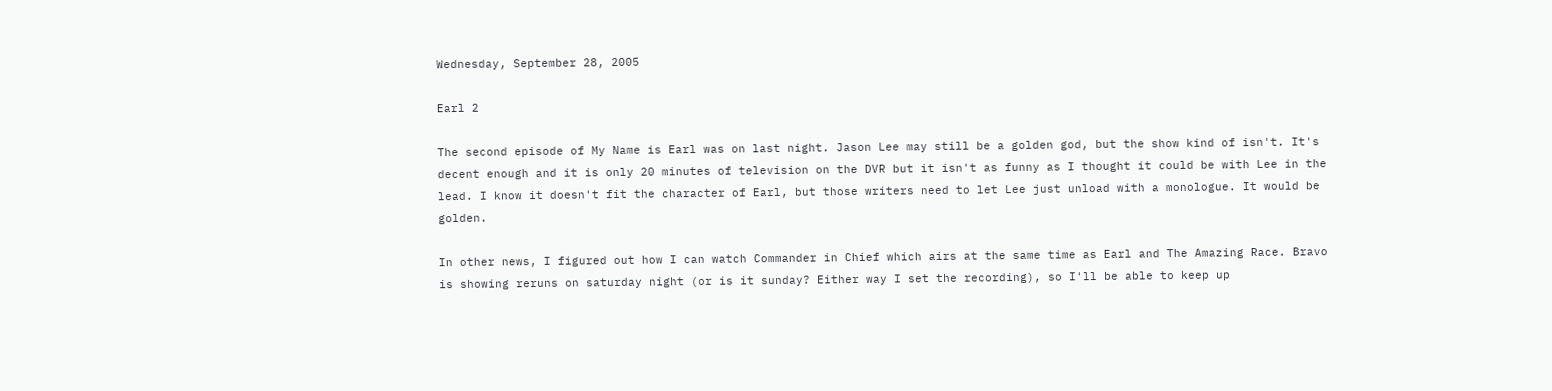Wednesday, September 28, 2005

Earl 2

The second episode of My Name is Earl was on last night. Jason Lee may still be a golden god, but the show kind of isn't. It's decent enough and it is only 20 minutes of television on the DVR but it isn't as funny as I thought it could be with Lee in the lead. I know it doesn't fit the character of Earl, but those writers need to let Lee just unload with a monologue. It would be golden.

In other news, I figured out how I can watch Commander in Chief which airs at the same time as Earl and The Amazing Race. Bravo is showing reruns on saturday night (or is it sunday? Either way I set the recording), so I'll be able to keep up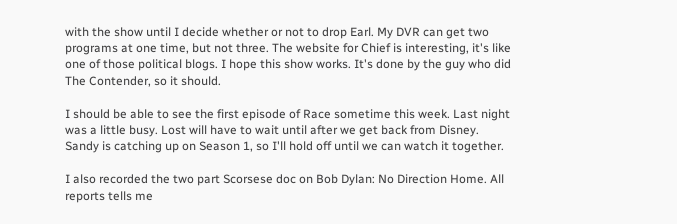with the show until I decide whether or not to drop Earl. My DVR can get two programs at one time, but not three. The website for Chief is interesting, it's like one of those political blogs. I hope this show works. It's done by the guy who did The Contender, so it should.

I should be able to see the first episode of Race sometime this week. Last night was a little busy. Lost will have to wait until after we get back from Disney. Sandy is catching up on Season 1, so I'll hold off until we can watch it together.

I also recorded the two part Scorsese doc on Bob Dylan: No Direction Home. All reports tells me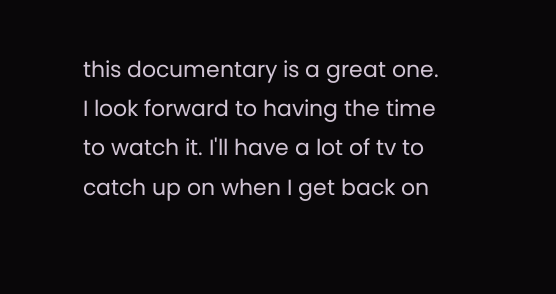this documentary is a great one. I look forward to having the time to watch it. I'll have a lot of tv to catch up on when I get back on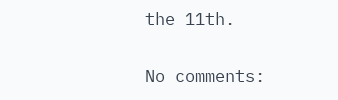the 11th.

No comments: